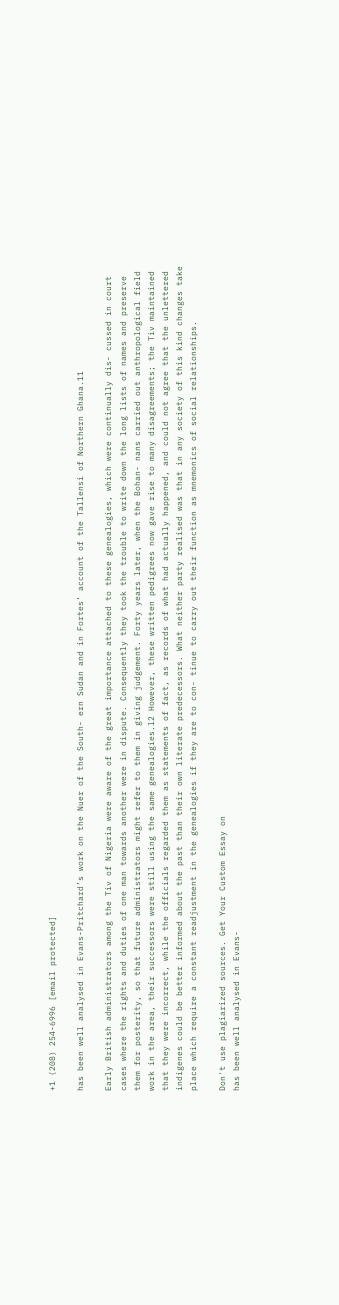+1 (208) 254-6996 [email protected]

has been well analysed in Evans-Pritchard’s work on the Nuer of the South- ern Sudan and in Fortes’ account of the Tallensi of Northern Ghana.11

Early British administrators among the Tiv of Nigeria were aware of the great importance attached to these genealogies, which were continually dis- cussed in court cases where the rights and duties of one man towards another were in dispute. Consequently they took the trouble to write down the long lists of names and preserve them for posterity, so that future administrators might refer to them in giving judgement. Forty years later, when the Bohan- nans carried out anthropological field work in the area, their successors were still using the same genealogies.l2 However, these written pedigrees now gave rise to many disagreements; the Tiv maintained that they were incorrect, while the officials regarded them as statements of fact, as records of what had actually happened, and could not agree that the unlettered indigenes could be better informed about the past than their own literate predecessors. What neither party realised was that in any society of this kind changes take place which require a constant readjustment in the genealogies if they are to con- tinue to carry out their function as mnemonics of social relationships.

Don't use plagiarized sources. Get Your Custom Essay on
has been well analysed in Evans-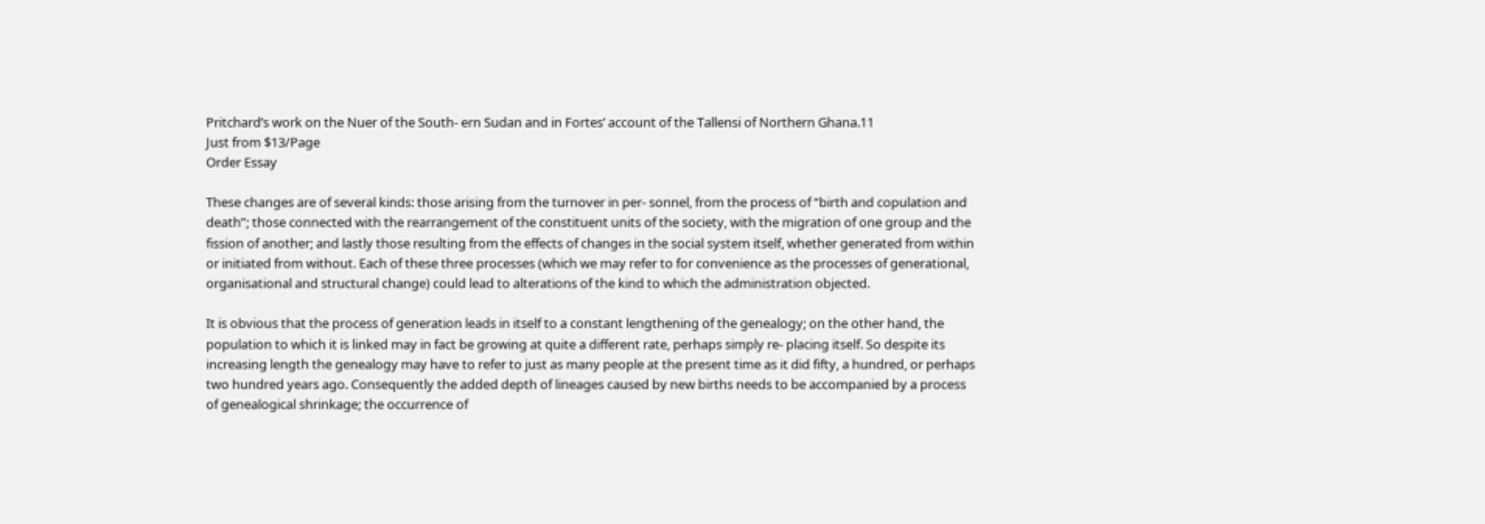Pritchard’s work on the Nuer of the South- ern Sudan and in Fortes’ account of the Tallensi of Northern Ghana.11
Just from $13/Page
Order Essay

These changes are of several kinds: those arising from the turnover in per- sonnel, from the process of “birth and copulation and death”; those connected with the rearrangement of the constituent units of the society, with the migration of one group and the fission of another; and lastly those resulting from the effects of changes in the social system itself, whether generated from within or initiated from without. Each of these three processes (which we may refer to for convenience as the processes of generational, organisational and structural change) could lead to alterations of the kind to which the administration objected.

It is obvious that the process of generation leads in itself to a constant lengthening of the genealogy; on the other hand, the population to which it is linked may in fact be growing at quite a different rate, perhaps simply re- placing itself. So despite its increasing length the genealogy may have to refer to just as many people at the present time as it did fifty, a hundred, or perhaps two hundred years ago. Consequently the added depth of lineages caused by new births needs to be accompanied by a process of genealogical shrinkage; the occurrence of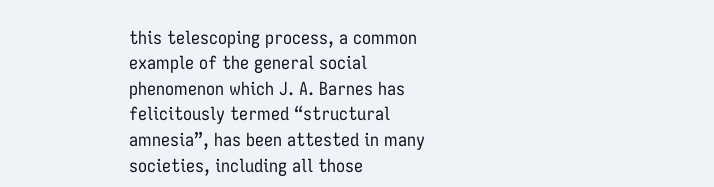this telescoping process, a common example of the general social phenomenon which J. A. Barnes has felicitously termed “structural amnesia”, has been attested in many societies, including all those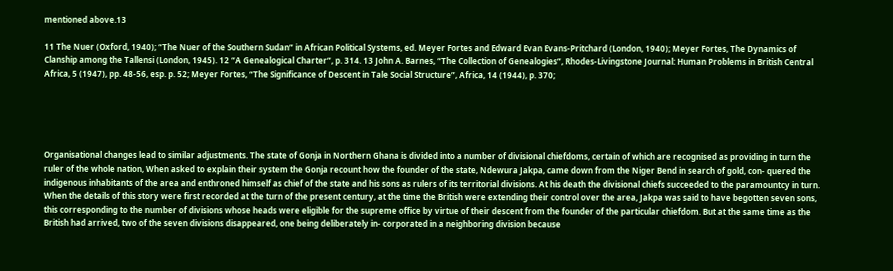mentioned above.13

11 The Nuer (Oxford, 1940); “The Nuer of the Southern Sudan” in African Political Systems, ed. Meyer Fortes and Edward Evan Evans-Pritchard (London, 1940); Meyer Fortes, The Dynamics of Clanship among the Tallensi (London, 1945). 12 “A Genealogical Charter”, p. 314. 13 John A. Barnes, “The Collection of Genealogies”, Rhodes-Livingstone Journal: Human Problems in British Central Africa, 5 (1947), pp. 48-56, esp. p. 52; Meyer Fortes, “The Significance of Descent in Tale Social Structure”, Africa, 14 (1944), p. 370;





Organisational changes lead to similar adjustments. The state of Gonja in Northern Ghana is divided into a number of divisional chiefdoms, certain of which are recognised as providing in turn the ruler of the whole nation, When asked to explain their system the Gonja recount how the founder of the state, Ndewura Jakpa, came down from the Niger Bend in search of gold, con- quered the indigenous inhabitants of the area and enthroned himself as chief of the state and his sons as rulers of its territorial divisions. At his death the divisional chiefs succeeded to the paramountcy in turn. When the details of this story were first recorded at the turn of the present century, at the time the British were extending their control over the area, Jakpa was said to have begotten seven sons, this corresponding to the number of divisions whose heads were eligible for the supreme office by virtue of their descent from the founder of the particular chiefdom. But at the same time as the British had arrived, two of the seven divisions disappeared, one being deliberately in- corporated in a neighboring division because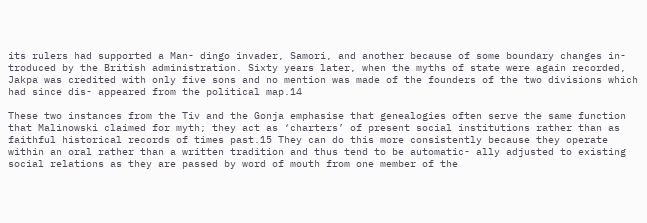its rulers had supported a Man- dingo invader, Samori, and another because of some boundary changes in- troduced by the British administration. Sixty years later, when the myths of state were again recorded, Jakpa was credited with only five sons and no mention was made of the founders of the two divisions which had since dis- appeared from the political map.14

These two instances from the Tiv and the Gonja emphasise that genealogies often serve the same function that Malinowski claimed for myth; they act as ‘charters’ of present social institutions rather than as faithful historical records of times past.15 They can do this more consistently because they operate within an oral rather than a written tradition and thus tend to be automatic- ally adjusted to existing social relations as they are passed by word of mouth from one member of the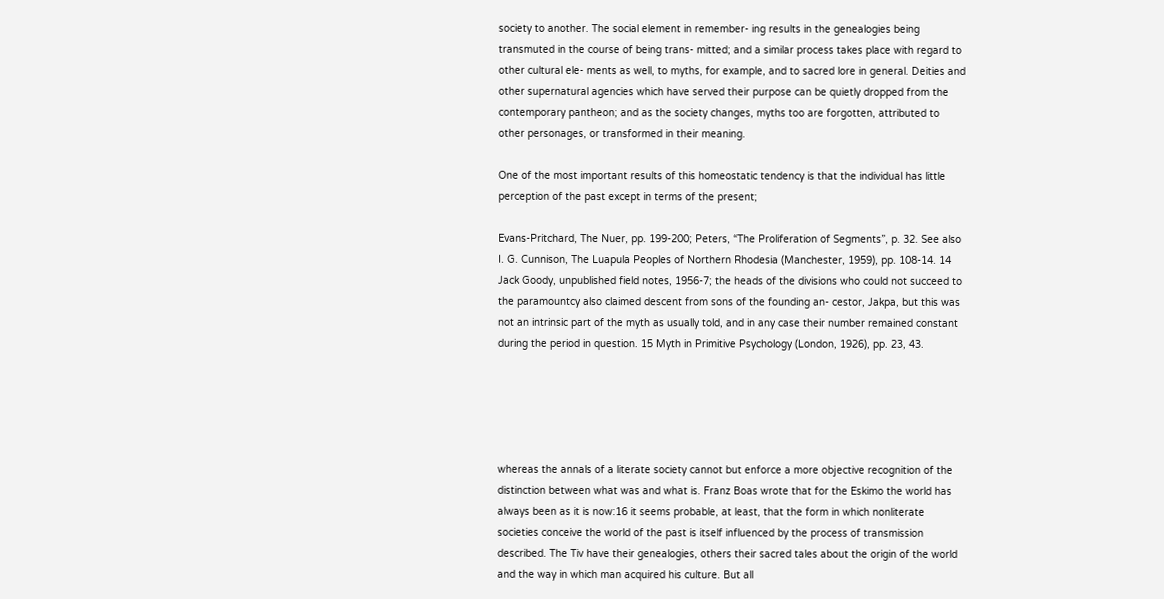society to another. The social element in remember- ing results in the genealogies being transmuted in the course of being trans- mitted; and a similar process takes place with regard to other cultural ele- ments as well, to myths, for example, and to sacred lore in general. Deities and other supernatural agencies which have served their purpose can be quietly dropped from the contemporary pantheon; and as the society changes, myths too are forgotten, attributed to other personages, or transformed in their meaning.

One of the most important results of this homeostatic tendency is that the individual has little perception of the past except in terms of the present;

Evans-Pritchard, The Nuer, pp. 199-200; Peters, “The Proliferation of Segments”, p. 32. See also I. G. Cunnison, The Luapula Peoples of Northern Rhodesia (Manchester, 1959), pp. 108-14. 14 Jack Goody, unpublished field notes, 1956-7; the heads of the divisions who could not succeed to the paramountcy also claimed descent from sons of the founding an- cestor, Jakpa, but this was not an intrinsic part of the myth as usually told, and in any case their number remained constant during the period in question. 15 Myth in Primitive Psychology (London, 1926), pp. 23, 43.





whereas the annals of a literate society cannot but enforce a more objective recognition of the distinction between what was and what is. Franz Boas wrote that for the Eskimo the world has always been as it is now:16 it seems probable, at least, that the form in which nonliterate societies conceive the world of the past is itself influenced by the process of transmission described. The Tiv have their genealogies, others their sacred tales about the origin of the world and the way in which man acquired his culture. But all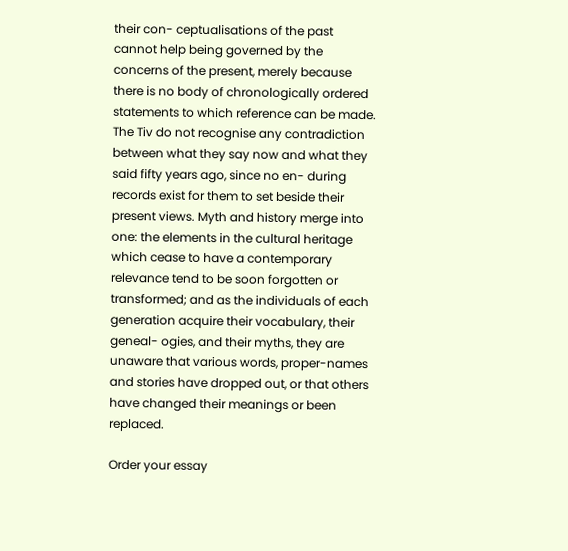their con- ceptualisations of the past cannot help being governed by the concerns of the present, merely because there is no body of chronologically ordered statements to which reference can be made. The Tiv do not recognise any contradiction between what they say now and what they said fifty years ago, since no en- during records exist for them to set beside their present views. Myth and history merge into one: the elements in the cultural heritage which cease to have a contemporary relevance tend to be soon forgotten or transformed; and as the individuals of each generation acquire their vocabulary, their geneal- ogies, and their myths, they are unaware that various words, proper-names and stories have dropped out, or that others have changed their meanings or been replaced.

Order your essay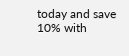today and save 10% with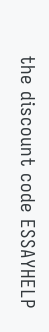the discount code ESSAYHELP